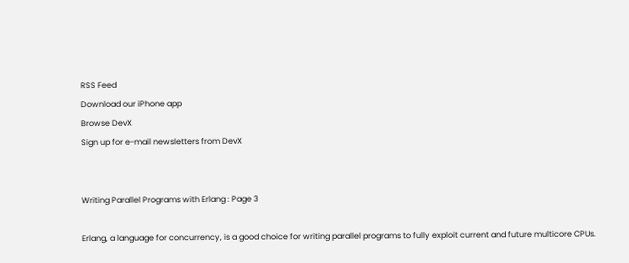RSS Feed
Download our iPhone app
Browse DevX
Sign up for e-mail newsletters from DevX


Writing Parallel Programs with Erlang : Page 3

Erlang, a language for concurrency, is a good choice for writing parallel programs to fully exploit current and future multicore CPUs.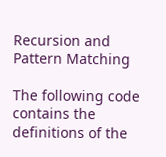Recursion and Pattern Matching

The following code contains the definitions of the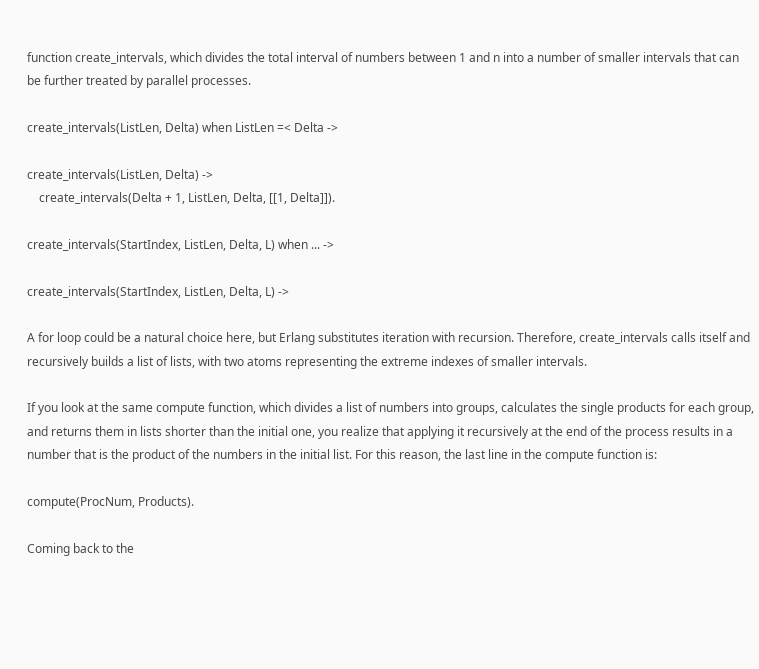function create_intervals, which divides the total interval of numbers between 1 and n into a number of smaller intervals that can be further treated by parallel processes.

create_intervals(ListLen, Delta) when ListLen =< Delta ->

create_intervals(ListLen, Delta) ->
    create_intervals(Delta + 1, ListLen, Delta, [[1, Delta]]).

create_intervals(StartIndex, ListLen, Delta, L) when ... ->

create_intervals(StartIndex, ListLen, Delta, L) ->

A for loop could be a natural choice here, but Erlang substitutes iteration with recursion. Therefore, create_intervals calls itself and recursively builds a list of lists, with two atoms representing the extreme indexes of smaller intervals.

If you look at the same compute function, which divides a list of numbers into groups, calculates the single products for each group, and returns them in lists shorter than the initial one, you realize that applying it recursively at the end of the process results in a number that is the product of the numbers in the initial list. For this reason, the last line in the compute function is:

compute(ProcNum, Products).

Coming back to the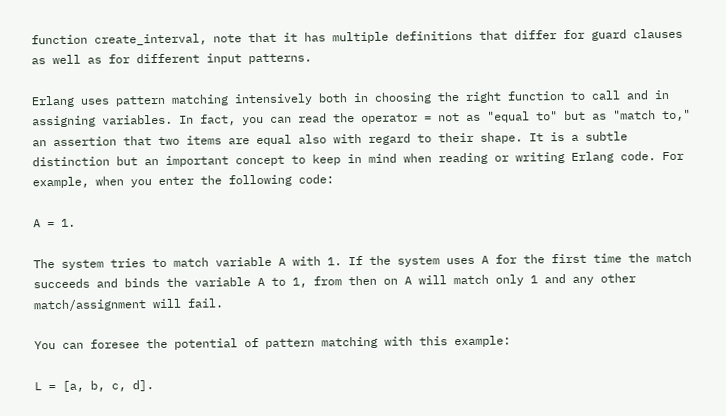function create_interval, note that it has multiple definitions that differ for guard clauses as well as for different input patterns.

Erlang uses pattern matching intensively both in choosing the right function to call and in assigning variables. In fact, you can read the operator = not as "equal to" but as "match to," an assertion that two items are equal also with regard to their shape. It is a subtle distinction but an important concept to keep in mind when reading or writing Erlang code. For example, when you enter the following code:

A = 1.

The system tries to match variable A with 1. If the system uses A for the first time the match succeeds and binds the variable A to 1, from then on A will match only 1 and any other match/assignment will fail.

You can foresee the potential of pattern matching with this example:

L = [a, b, c, d].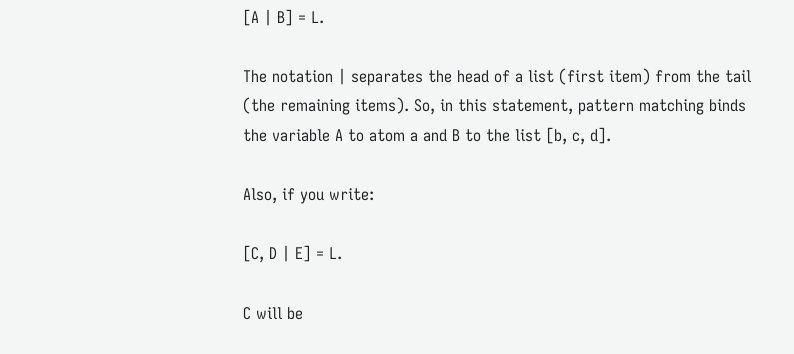[A | B] = L.

The notation | separates the head of a list (first item) from the tail (the remaining items). So, in this statement, pattern matching binds the variable A to atom a and B to the list [b, c, d].

Also, if you write:

[C, D | E] = L.

C will be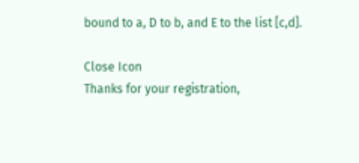bound to a, D to b, and E to the list [c,d].

Close Icon
Thanks for your registration,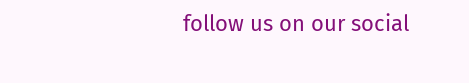follow us on our social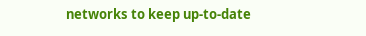networks to keep up-to-date